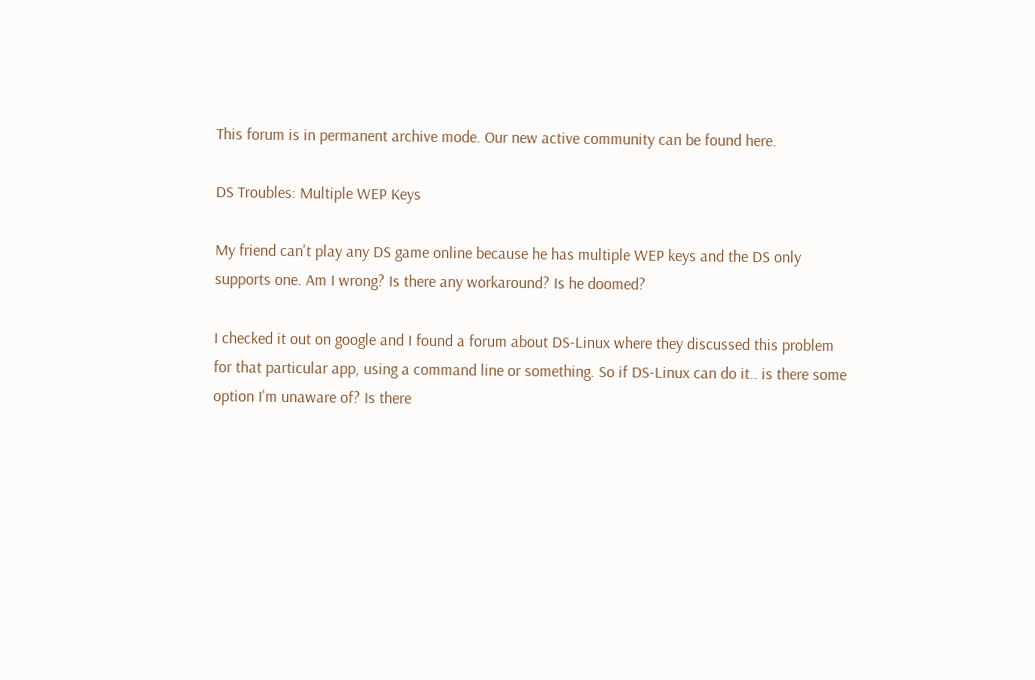This forum is in permanent archive mode. Our new active community can be found here.

DS Troubles: Multiple WEP Keys

My friend can't play any DS game online because he has multiple WEP keys and the DS only supports one. Am I wrong? Is there any workaround? Is he doomed?

I checked it out on google and I found a forum about DS-Linux where they discussed this problem for that particular app, using a command line or something. So if DS-Linux can do it.. is there some option I'm unaware of? Is there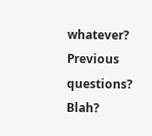whatever? Previous questions? Blah?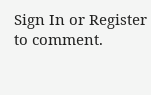Sign In or Register to comment.